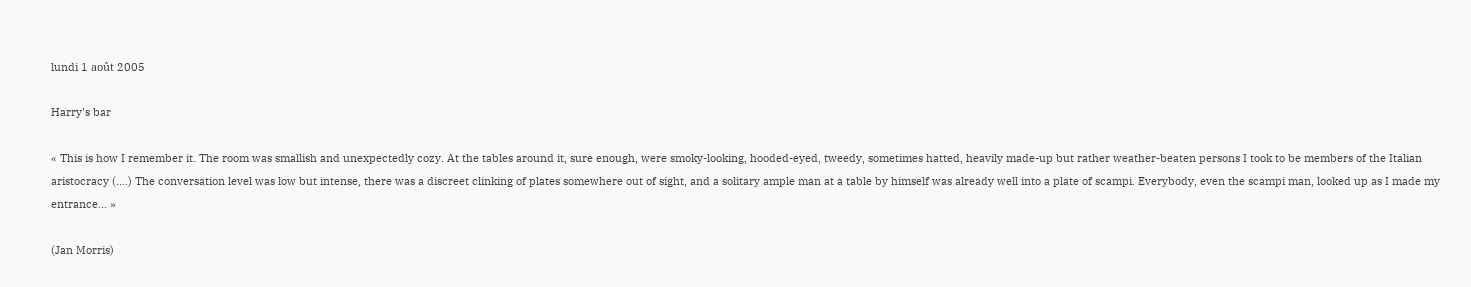lundi 1 août 2005

Harry's bar

« This is how I remember it. The room was smallish and unexpectedly cozy. At the tables around it, sure enough, were smoky-looking, hooded-eyed, tweedy, sometimes hatted, heavily made-up but rather weather-beaten persons I took to be members of the Italian aristocracy (....) The conversation level was low but intense, there was a discreet clinking of plates somewhere out of sight, and a solitary ample man at a table by himself was already well into a plate of scampi. Everybody, even the scampi man, looked up as I made my entrance... »

(Jan Morris)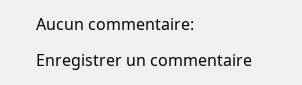Aucun commentaire:

Enregistrer un commentaire